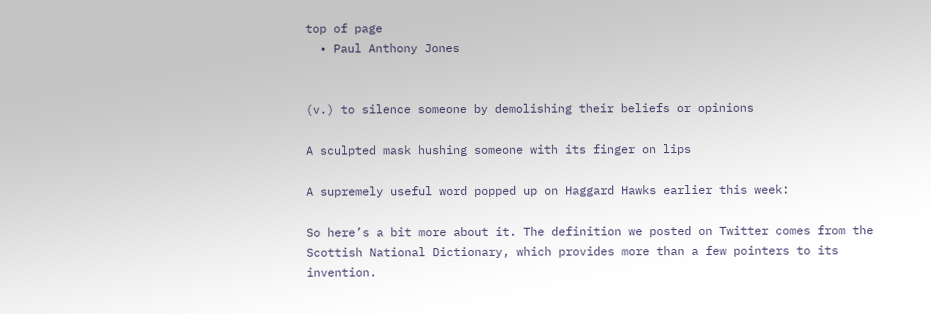top of page
  • Paul Anthony Jones


(v.) to silence someone by demolishing their beliefs or opinions

A sculpted mask hushing someone with its finger on lips

A supremely useful word popped up on Haggard Hawks earlier this week:

So here’s a bit more about it. The definition we posted on Twitter comes from the Scottish National Dictionary, which provides more than a few pointers to its invention.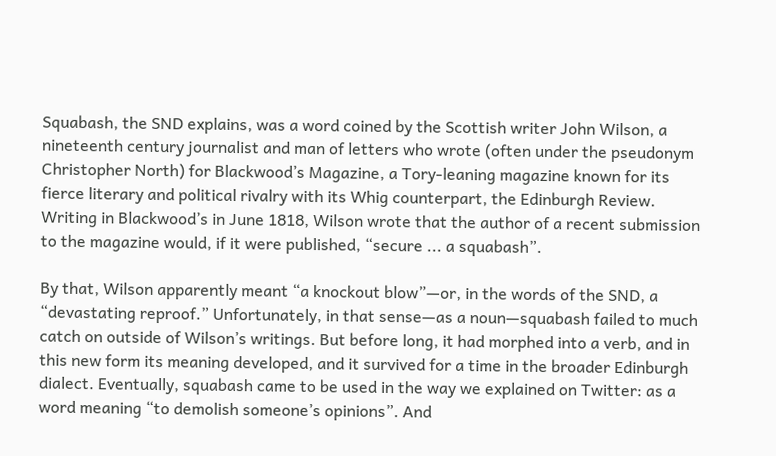Squabash, the SND explains, was a word coined by the Scottish writer John Wilson, a nineteenth century journalist and man of letters who wrote (often under the pseudonym Christopher North) for Blackwood’s Magazine, a Tory-leaning magazine known for its fierce literary and political rivalry with its Whig counterpart, the Edinburgh Review. Writing in Blackwood’s in June 1818, Wilson wrote that the author of a recent submission to the magazine would, if it were published, “secure ... a squabash”.

By that, Wilson apparently meant “a knockout blow”—or, in the words of the SND, a “devastating reproof.” Unfortunately, in that sense—as a noun—squabash failed to much catch on outside of Wilson’s writings. But before long, it had morphed into a verb, and in this new form its meaning developed, and it survived for a time in the broader Edinburgh dialect. Eventually, squabash came to be used in the way we explained on Twitter: as a word meaning “to demolish someone’s opinions”. And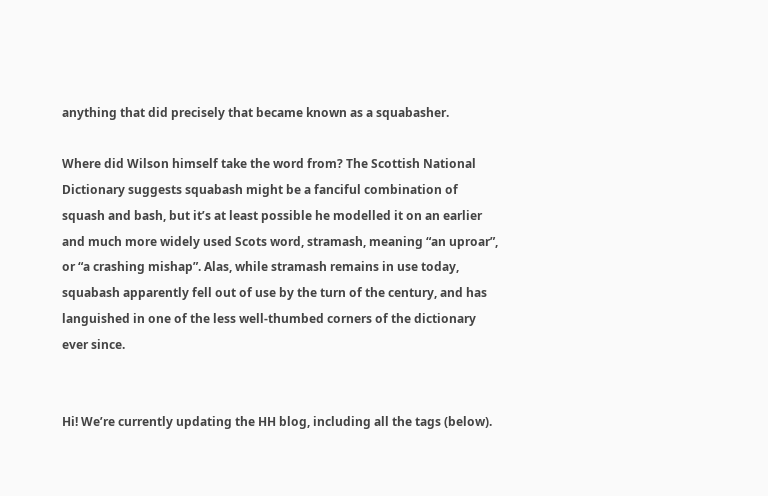anything that did precisely that became known as a squabasher.

Where did Wilson himself take the word from? The Scottish National Dictionary suggests squabash might be a fanciful combination of squash and bash, but it’s at least possible he modelled it on an earlier and much more widely used Scots word, stramash, meaning “an uproar”, or “a crashing mishap”. Alas, while stramash remains in use today, squabash apparently fell out of use by the turn of the century, and has languished in one of the less well-thumbed corners of the dictionary ever since.


Hi! We’re currently updating the HH blog, including all the tags (below).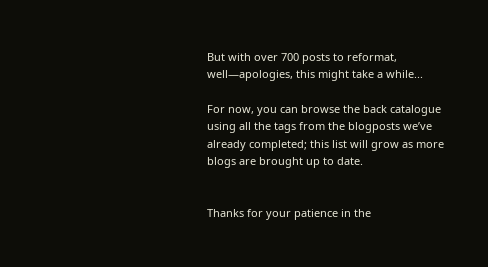But with over 700 posts to reformat, well—apologies, this might take a while...

For now, you can browse the back catalogue using all the tags from the blogposts we’ve already completed; this list will grow as more blogs are brought up to date.


Thanks for your patience in the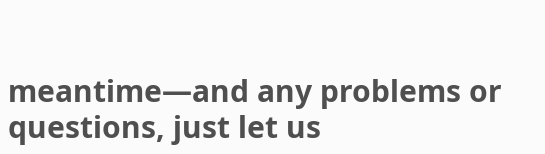meantime—and any problems or questions, just let us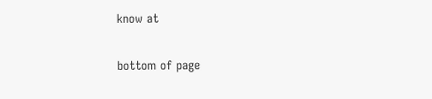know at

bottom of page